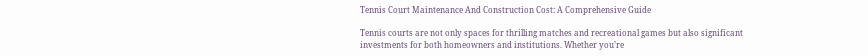Tennis Court Maintenance And Construction Cost: A Comprehensive Guide

Tennis courts are not only spaces for thrilling matches and recreational games but also significant investments for both homeowners and institutions. Whether you’re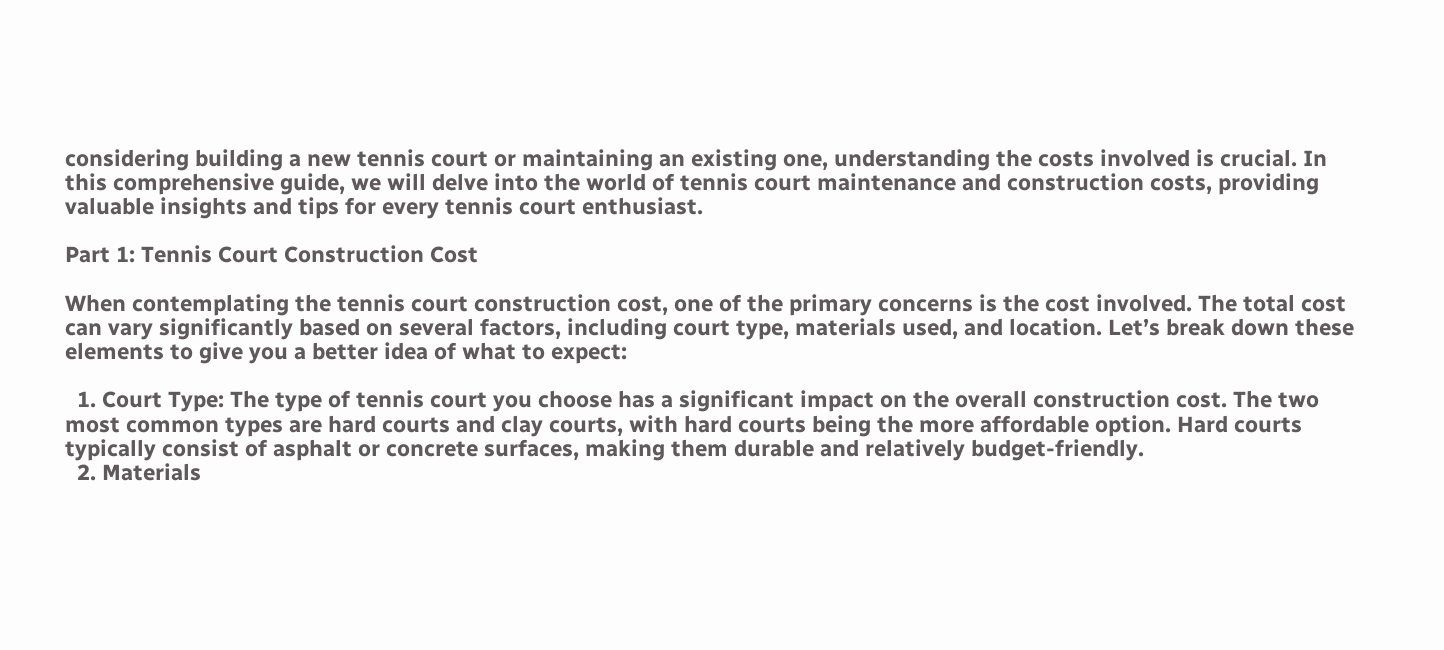considering building a new tennis court or maintaining an existing one, understanding the costs involved is crucial. In this comprehensive guide, we will delve into the world of tennis court maintenance and construction costs, providing valuable insights and tips for every tennis court enthusiast.

Part 1: Tennis Court Construction Cost

When contemplating the tennis court construction cost, one of the primary concerns is the cost involved. The total cost can vary significantly based on several factors, including court type, materials used, and location. Let’s break down these elements to give you a better idea of what to expect:

  1. Court Type: The type of tennis court you choose has a significant impact on the overall construction cost. The two most common types are hard courts and clay courts, with hard courts being the more affordable option. Hard courts typically consist of asphalt or concrete surfaces, making them durable and relatively budget-friendly.
  2. Materials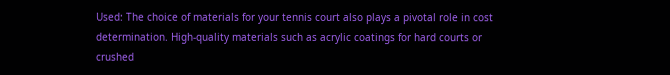Used: The choice of materials for your tennis court also plays a pivotal role in cost determination. High-quality materials such as acrylic coatings for hard courts or crushed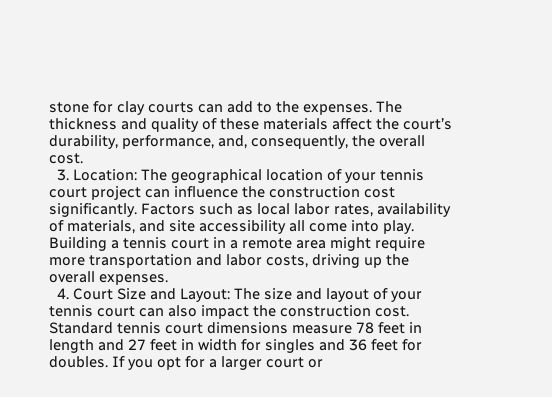stone for clay courts can add to the expenses. The thickness and quality of these materials affect the court’s durability, performance, and, consequently, the overall cost.
  3. Location: The geographical location of your tennis court project can influence the construction cost significantly. Factors such as local labor rates, availability of materials, and site accessibility all come into play. Building a tennis court in a remote area might require more transportation and labor costs, driving up the overall expenses.
  4. Court Size and Layout: The size and layout of your tennis court can also impact the construction cost. Standard tennis court dimensions measure 78 feet in length and 27 feet in width for singles and 36 feet for doubles. If you opt for a larger court or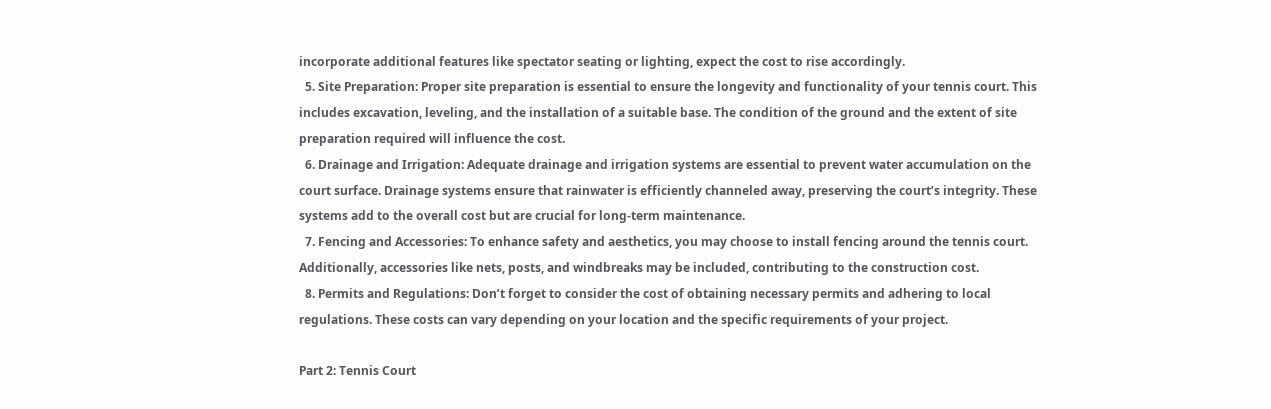incorporate additional features like spectator seating or lighting, expect the cost to rise accordingly.
  5. Site Preparation: Proper site preparation is essential to ensure the longevity and functionality of your tennis court. This includes excavation, leveling, and the installation of a suitable base. The condition of the ground and the extent of site preparation required will influence the cost.
  6. Drainage and Irrigation: Adequate drainage and irrigation systems are essential to prevent water accumulation on the court surface. Drainage systems ensure that rainwater is efficiently channeled away, preserving the court’s integrity. These systems add to the overall cost but are crucial for long-term maintenance.
  7. Fencing and Accessories: To enhance safety and aesthetics, you may choose to install fencing around the tennis court. Additionally, accessories like nets, posts, and windbreaks may be included, contributing to the construction cost.
  8. Permits and Regulations: Don’t forget to consider the cost of obtaining necessary permits and adhering to local regulations. These costs can vary depending on your location and the specific requirements of your project.

Part 2: Tennis Court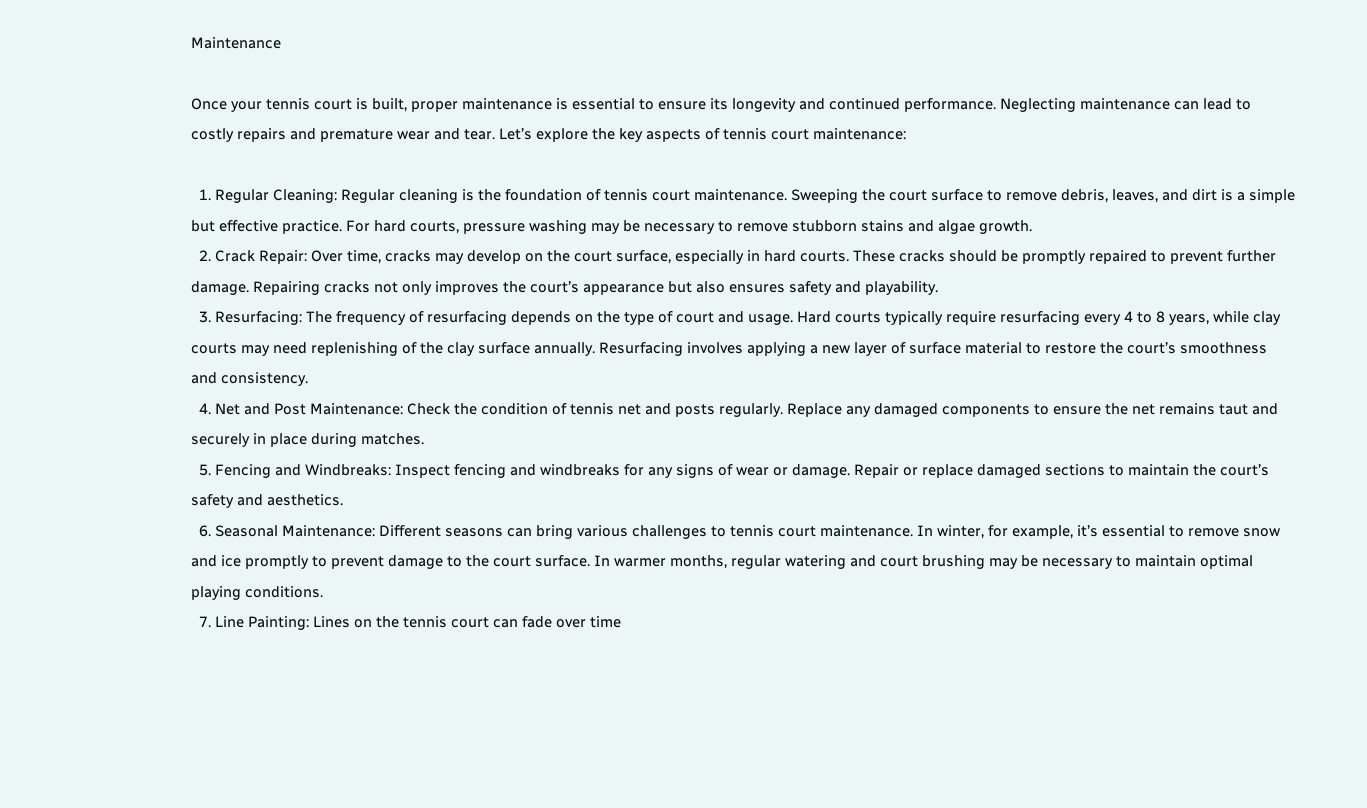Maintenance

Once your tennis court is built, proper maintenance is essential to ensure its longevity and continued performance. Neglecting maintenance can lead to costly repairs and premature wear and tear. Let’s explore the key aspects of tennis court maintenance:

  1. Regular Cleaning: Regular cleaning is the foundation of tennis court maintenance. Sweeping the court surface to remove debris, leaves, and dirt is a simple but effective practice. For hard courts, pressure washing may be necessary to remove stubborn stains and algae growth.
  2. Crack Repair: Over time, cracks may develop on the court surface, especially in hard courts. These cracks should be promptly repaired to prevent further damage. Repairing cracks not only improves the court’s appearance but also ensures safety and playability.
  3. Resurfacing: The frequency of resurfacing depends on the type of court and usage. Hard courts typically require resurfacing every 4 to 8 years, while clay courts may need replenishing of the clay surface annually. Resurfacing involves applying a new layer of surface material to restore the court’s smoothness and consistency.
  4. Net and Post Maintenance: Check the condition of tennis net and posts regularly. Replace any damaged components to ensure the net remains taut and securely in place during matches.
  5. Fencing and Windbreaks: Inspect fencing and windbreaks for any signs of wear or damage. Repair or replace damaged sections to maintain the court’s safety and aesthetics.
  6. Seasonal Maintenance: Different seasons can bring various challenges to tennis court maintenance. In winter, for example, it’s essential to remove snow and ice promptly to prevent damage to the court surface. In warmer months, regular watering and court brushing may be necessary to maintain optimal playing conditions.
  7. Line Painting: Lines on the tennis court can fade over time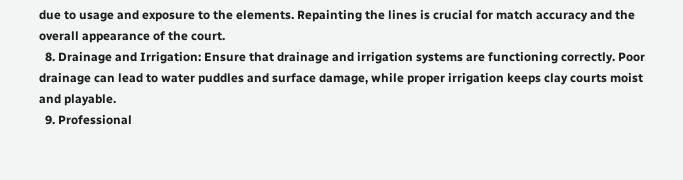due to usage and exposure to the elements. Repainting the lines is crucial for match accuracy and the overall appearance of the court.
  8. Drainage and Irrigation: Ensure that drainage and irrigation systems are functioning correctly. Poor drainage can lead to water puddles and surface damage, while proper irrigation keeps clay courts moist and playable.
  9. Professional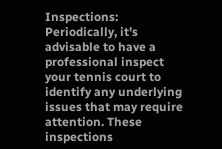Inspections: Periodically, it’s advisable to have a professional inspect your tennis court to identify any underlying issues that may require attention. These inspections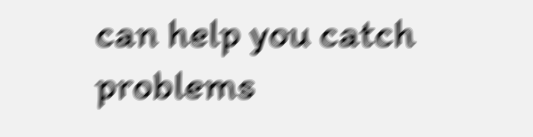can help you catch problems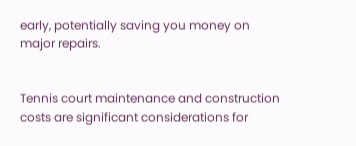early, potentially saving you money on major repairs.


Tennis court maintenance and construction costs are significant considerations for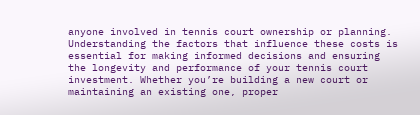anyone involved in tennis court ownership or planning. Understanding the factors that influence these costs is essential for making informed decisions and ensuring the longevity and performance of your tennis court investment. Whether you’re building a new court or maintaining an existing one, proper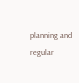planning and regular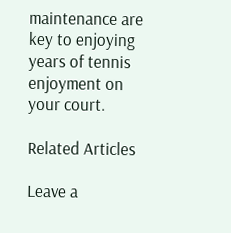maintenance are key to enjoying years of tennis enjoyment on your court.

Related Articles

Leave a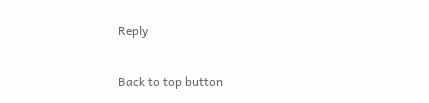Reply

Back to top button